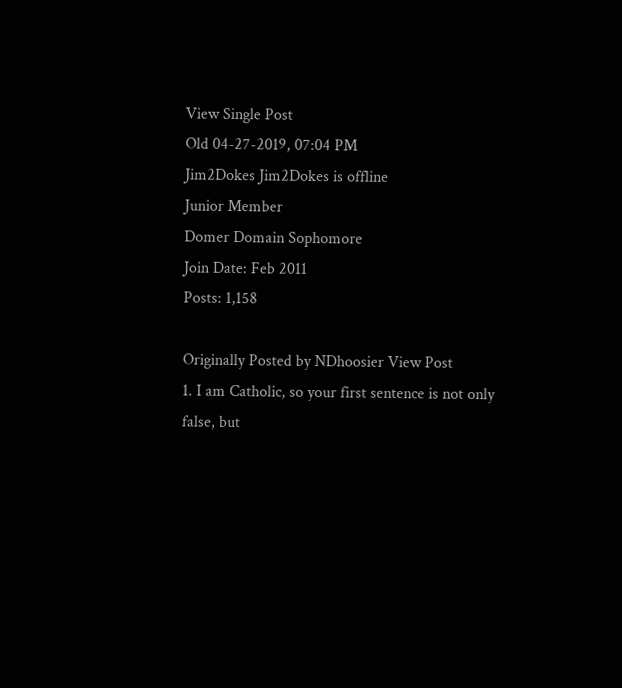View Single Post
Old 04-27-2019, 07:04 PM
Jim2Dokes Jim2Dokes is offline
Junior Member
Domer Domain Sophomore
Join Date: Feb 2011
Posts: 1,158

Originally Posted by NDhoosier View Post
1. I am Catholic, so your first sentence is not only false, but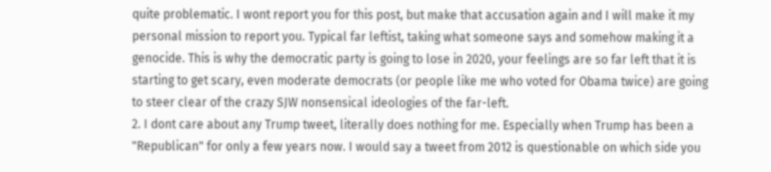quite problematic. I wont report you for this post, but make that accusation again and I will make it my personal mission to report you. Typical far leftist, taking what someone says and somehow making it a genocide. This is why the democratic party is going to lose in 2020, your feelings are so far left that it is starting to get scary, even moderate democrats (or people like me who voted for Obama twice) are going to steer clear of the crazy SJW nonsensical ideologies of the far-left.
2. I dont care about any Trump tweet, literally does nothing for me. Especially when Trump has been a "Republican" for only a few years now. I would say a tweet from 2012 is questionable on which side you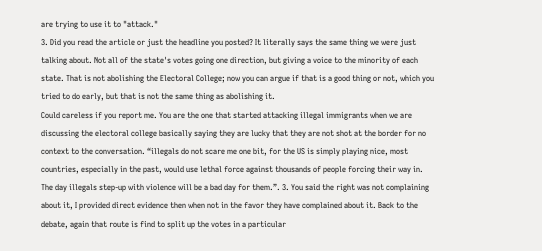are trying to use it to "attack."
3. Did you read the article or just the headline you posted? It literally says the same thing we were just talking about. Not all of the state's votes going one direction, but giving a voice to the minority of each state. That is not abolishing the Electoral College; now you can argue if that is a good thing or not, which you tried to do early, but that is not the same thing as abolishing it.
Could careless if you report me. You are the one that started attacking illegal immigrants when we are discussing the electoral college basically saying they are lucky that they are not shot at the border for no context to the conversation. “illegals do not scare me one bit, for the US is simply playing nice, most countries, especially in the past, would use lethal force against thousands of people forcing their way in. The day illegals step-up with violence will be a bad day for them.”. 3. You said the right was not complaining about it, I provided direct evidence then when not in the favor they have complained about it. Back to the debate, again that route is find to split up the votes in a particular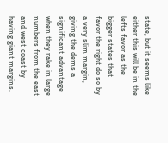state, but it seems like either this will be in the lefts favor as the bigger states that favor the right do so by a very slim margin, giving the dems a significant advantage when they rake in large numbers from the east and west coast by having giant margins.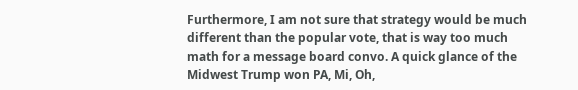Furthermore, I am not sure that strategy would be much different than the popular vote, that is way too much math for a message board convo. A quick glance of the Midwest Trump won PA, Mi, Oh,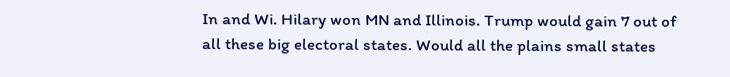In and Wi. Hilary won MN and Illinois. Trump would gain 7 out of all these big electoral states. Would all the plains small states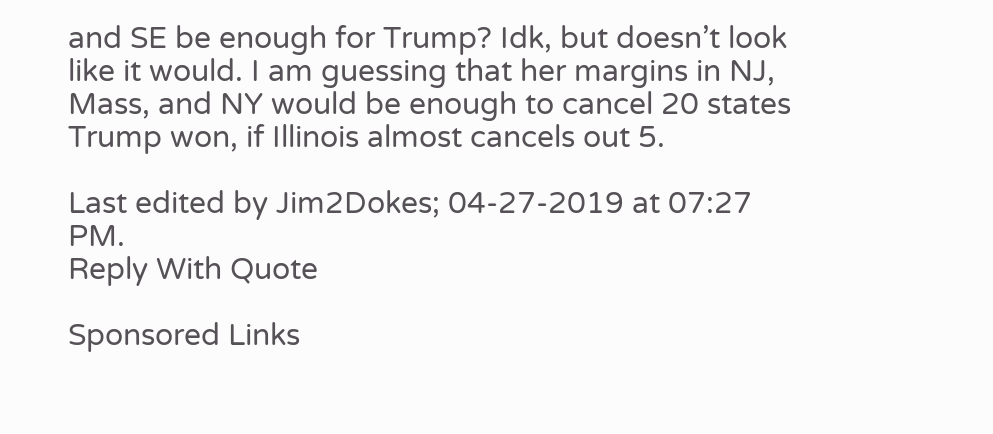and SE be enough for Trump? Idk, but doesn’t look like it would. I am guessing that her margins in NJ, Mass, and NY would be enough to cancel 20 states Trump won, if Illinois almost cancels out 5.

Last edited by Jim2Dokes; 04-27-2019 at 07:27 PM.
Reply With Quote

Sponsored Links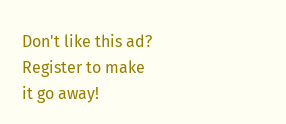Don't like this ad? Register to make it go away!